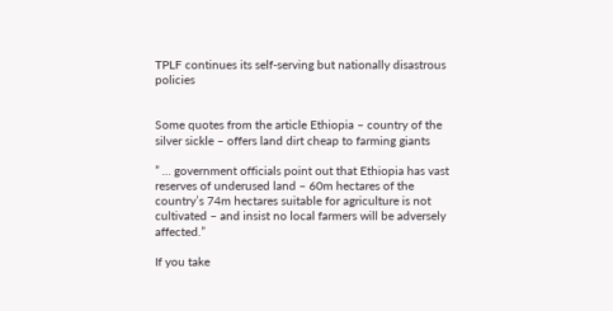TPLF continues its self-serving but nationally disastrous policies


Some quotes from the article Ethiopia – country of the silver sickle – offers land dirt cheap to farming giants

” … government officials point out that Ethiopia has vast reserves of underused land – 60m hectares of the country’s 74m hectares suitable for agriculture is not cultivated – and insist no local farmers will be adversely affected.”

If you take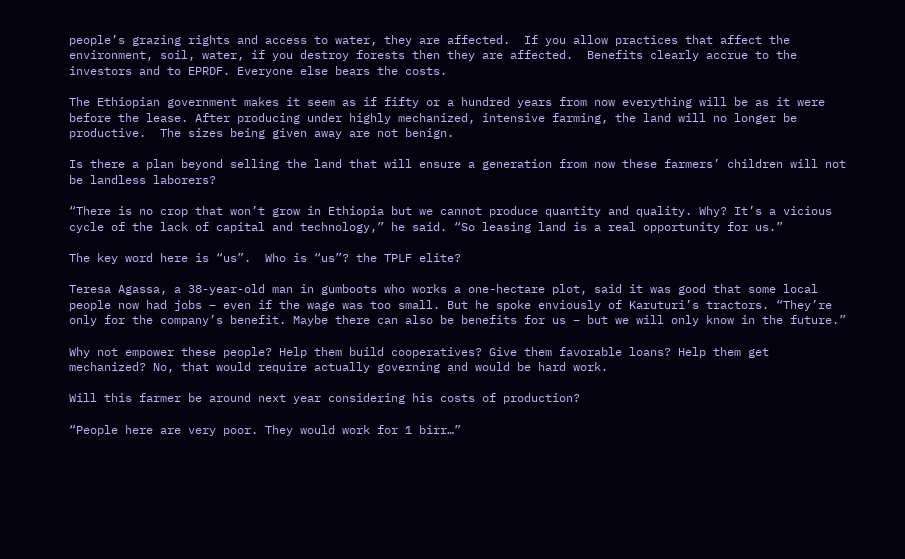people’s grazing rights and access to water, they are affected.  If you allow practices that affect the environment, soil, water, if you destroy forests then they are affected.  Benefits clearly accrue to the investors and to EPRDF. Everyone else bears the costs.

The Ethiopian government makes it seem as if fifty or a hundred years from now everything will be as it were before the lease. After producing under highly mechanized, intensive farming, the land will no longer be productive.  The sizes being given away are not benign.

Is there a plan beyond selling the land that will ensure a generation from now these farmers’ children will not be landless laborers?

“There is no crop that won’t grow in Ethiopia but we cannot produce quantity and quality. Why? It’s a vicious cycle of the lack of capital and technology,” he said. “So leasing land is a real opportunity for us.”

The key word here is “us”.  Who is “us”? the TPLF elite?

Teresa Agassa, a 38-year-old man in gumboots who works a one-hectare plot, said it was good that some local people now had jobs – even if the wage was too small. But he spoke enviously of Karuturi’s tractors. “They’re only for the company’s benefit. Maybe there can also be benefits for us – but we will only know in the future.”

Why not empower these people? Help them build cooperatives? Give them favorable loans? Help them get mechanized? No, that would require actually governing and would be hard work.

Will this farmer be around next year considering his costs of production?

“People here are very poor. They would work for 1 birr…”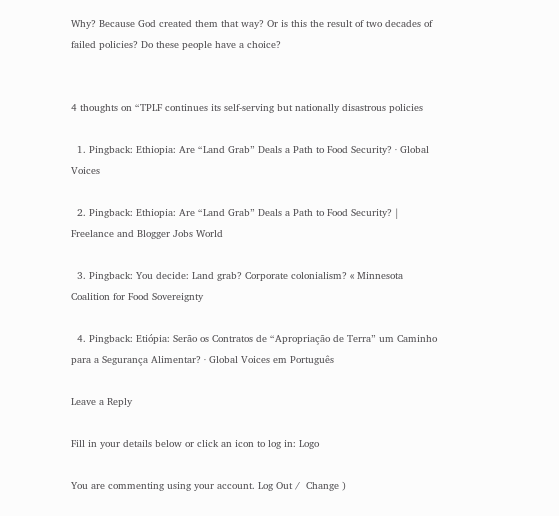Why? Because God created them that way? Or is this the result of two decades of failed policies? Do these people have a choice?


4 thoughts on “TPLF continues its self-serving but nationally disastrous policies

  1. Pingback: Ethiopia: Are “Land Grab” Deals a Path to Food Security? · Global Voices

  2. Pingback: Ethiopia: Are “Land Grab” Deals a Path to Food Security? | Freelance and Blogger Jobs World

  3. Pingback: You decide: Land grab? Corporate colonialism? « Minnesota Coalition for Food Sovereignty

  4. Pingback: Etiópia: Serão os Contratos de “Apropriação de Terra” um Caminho para a Segurança Alimentar? · Global Voices em Português

Leave a Reply

Fill in your details below or click an icon to log in: Logo

You are commenting using your account. Log Out /  Change )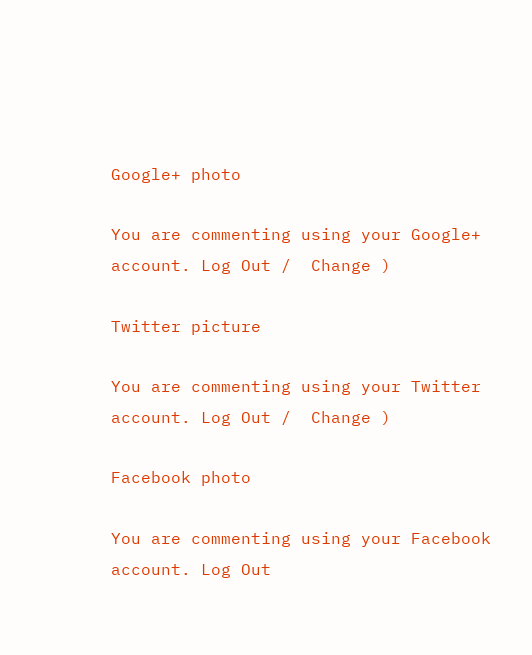Google+ photo

You are commenting using your Google+ account. Log Out /  Change )

Twitter picture

You are commenting using your Twitter account. Log Out /  Change )

Facebook photo

You are commenting using your Facebook account. Log Out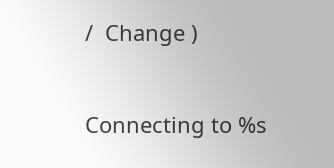/  Change )


Connecting to %s